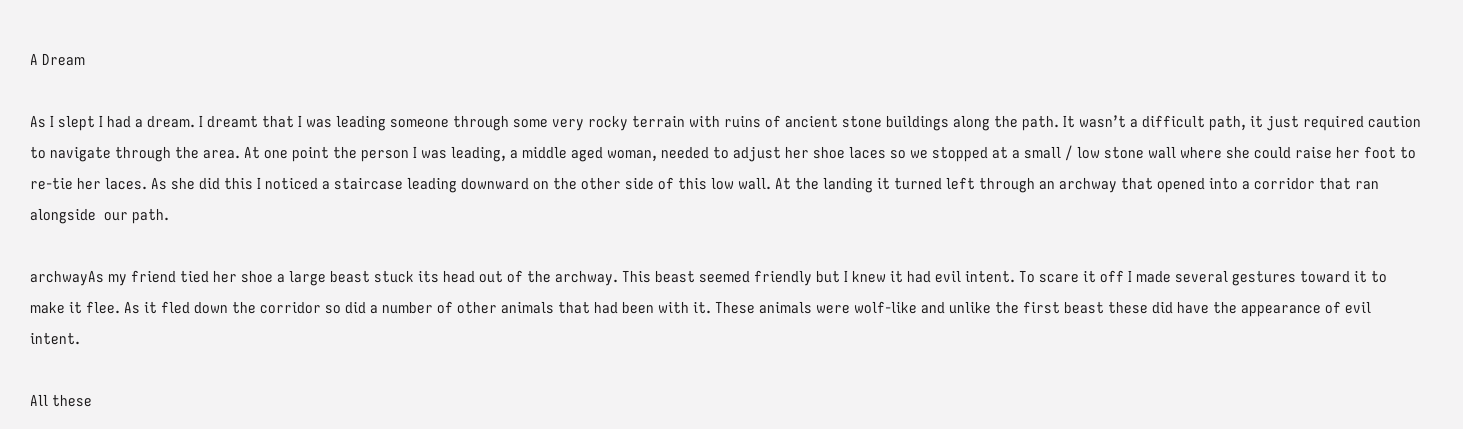A Dream

As I slept I had a dream. I dreamt that I was leading someone through some very rocky terrain with ruins of ancient stone buildings along the path. It wasn’t a difficult path, it just required caution to navigate through the area. At one point the person I was leading, a middle aged woman, needed to adjust her shoe laces so we stopped at a small / low stone wall where she could raise her foot to re-tie her laces. As she did this I noticed a staircase leading downward on the other side of this low wall. At the landing it turned left through an archway that opened into a corridor that ran alongside  our path.

archwayAs my friend tied her shoe a large beast stuck its head out of the archway. This beast seemed friendly but I knew it had evil intent. To scare it off I made several gestures toward it to make it flee. As it fled down the corridor so did a number of other animals that had been with it. These animals were wolf-like and unlike the first beast these did have the appearance of evil intent.

All these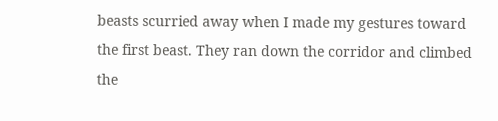beasts scurried away when I made my gestures toward the first beast. They ran down the corridor and climbed the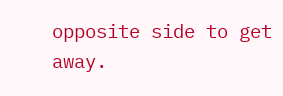opposite side to get away.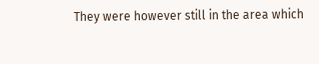They were however still in the area which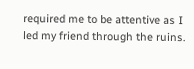required me to be attentive as I led my friend through the ruins.